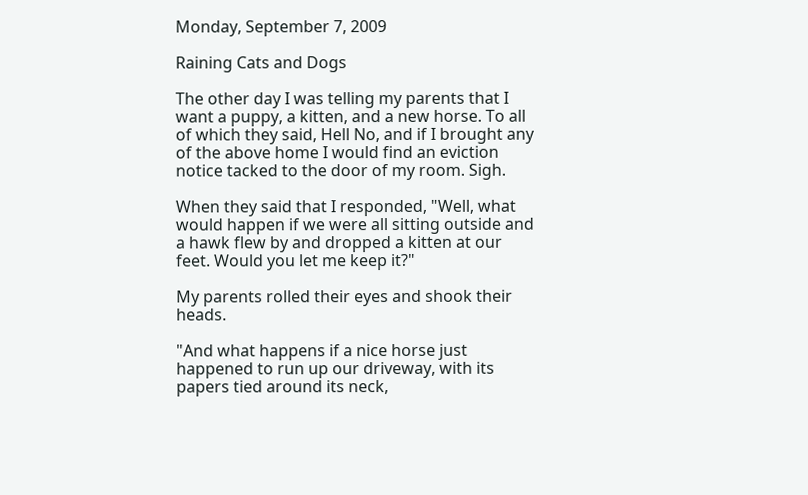Monday, September 7, 2009

Raining Cats and Dogs

The other day I was telling my parents that I want a puppy, a kitten, and a new horse. To all of which they said, Hell No, and if I brought any of the above home I would find an eviction notice tacked to the door of my room. Sigh.

When they said that I responded, "Well, what would happen if we were all sitting outside and a hawk flew by and dropped a kitten at our feet. Would you let me keep it?"

My parents rolled their eyes and shook their heads.

"And what happens if a nice horse just happened to run up our driveway, with its papers tied around its neck,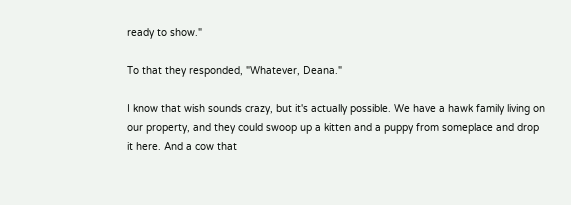ready to show."

To that they responded, "Whatever, Deana."

I know that wish sounds crazy, but it's actually possible. We have a hawk family living on our property, and they could swoop up a kitten and a puppy from someplace and drop it here. And a cow that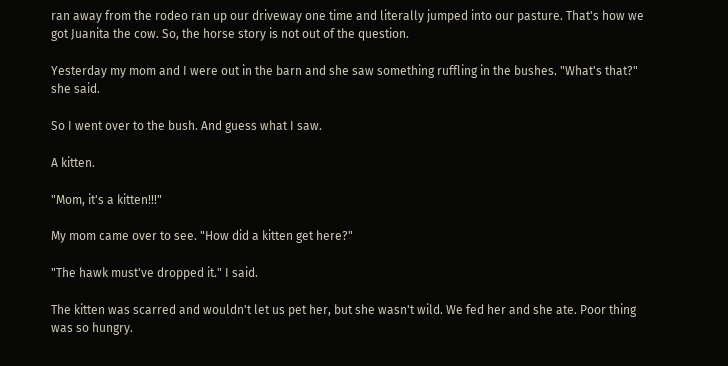ran away from the rodeo ran up our driveway one time and literally jumped into our pasture. That's how we got Juanita the cow. So, the horse story is not out of the question.

Yesterday my mom and I were out in the barn and she saw something ruffling in the bushes. "What's that?" she said.

So I went over to the bush. And guess what I saw.

A kitten.

"Mom, it's a kitten!!!"

My mom came over to see. "How did a kitten get here?"

"The hawk must've dropped it." I said.

The kitten was scarred and wouldn't let us pet her, but she wasn't wild. We fed her and she ate. Poor thing was so hungry.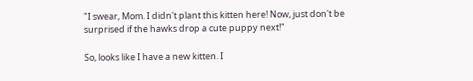"I swear, Mom. I didn't plant this kitten here! Now, just don't be surprised if the hawks drop a cute puppy next!"

So, looks like I have a new kitten. I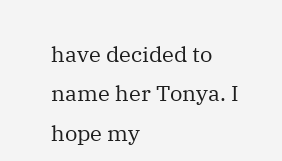have decided to name her Tonya. I hope my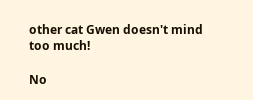other cat Gwen doesn't mind too much!

No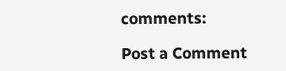comments:

Post a Comment